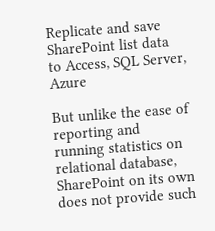Replicate and save SharePoint list data to Access, SQL Server, Azure

But unlike the ease of reporting and running statistics on relational database, SharePoint on its own does not provide such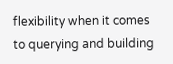flexibility when it comes to querying and building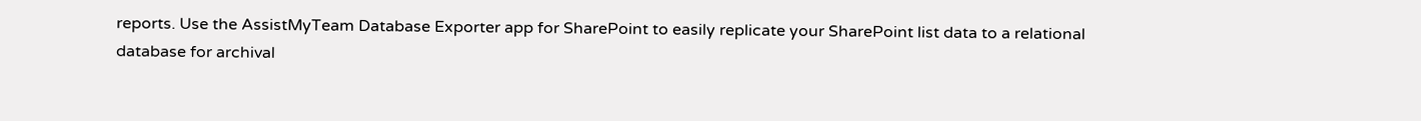reports. Use the AssistMyTeam Database Exporter app for SharePoint to easily replicate your SharePoint list data to a relational database for archival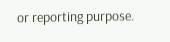or reporting purpose.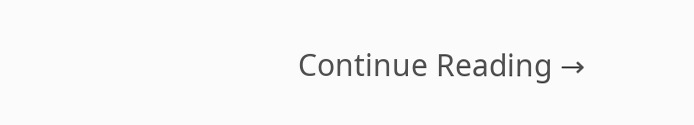Continue Reading →